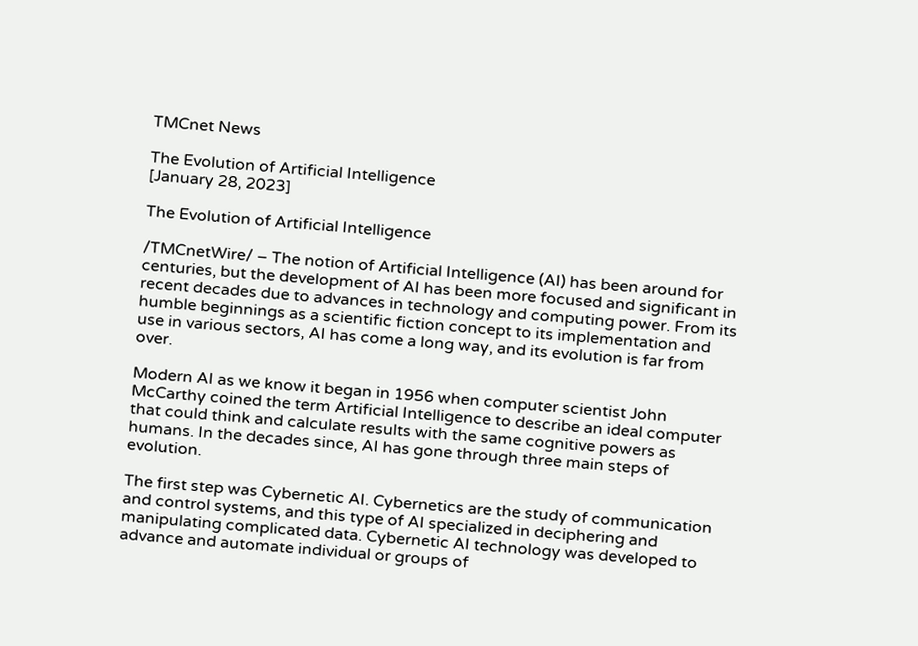TMCnet News

The Evolution of Artificial Intelligence
[January 28, 2023]

The Evolution of Artificial Intelligence

/TMCnetWire/ – The notion of Artificial Intelligence (AI) has been around for centuries, but the development of AI has been more focused and significant in recent decades due to advances in technology and computing power. From its humble beginnings as a scientific fiction concept to its implementation and use in various sectors, AI has come a long way, and its evolution is far from over.

Modern AI as we know it began in 1956 when computer scientist John McCarthy coined the term Artificial Intelligence to describe an ideal computer that could think and calculate results with the same cognitive powers as humans. In the decades since, AI has gone through three main steps of evolution.

The first step was Cybernetic AI. Cybernetics are the study of communication and control systems, and this type of AI specialized in deciphering and manipulating complicated data. Cybernetic AI technology was developed to advance and automate individual or groups of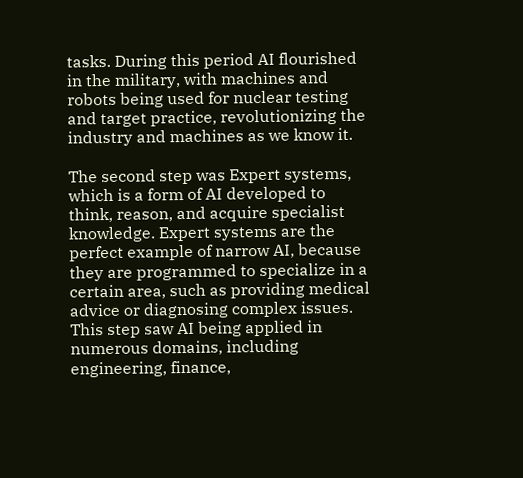tasks. During this period AI flourished in the military, with machines and robots being used for nuclear testing and target practice, revolutionizing the industry and machines as we know it.

The second step was Expert systems, which is a form of AI developed to think, reason, and acquire specialist knowledge. Expert systems are the perfect example of narrow AI, because they are programmed to specialize in a certain area, such as providing medical advice or diagnosing complex issues. This step saw AI being applied in numerous domains, including engineering, finance,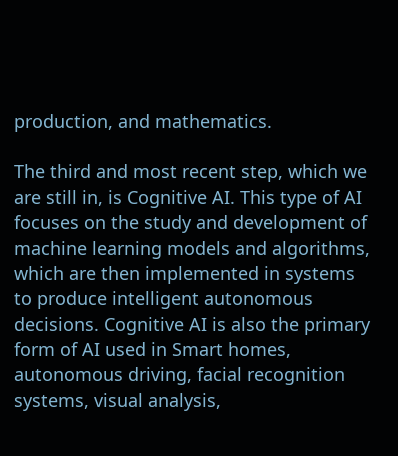production, and mathematics.

The third and most recent step, which we are still in, is Cognitive AI. This type of AI focuses on the study and development of machine learning models and algorithms, which are then implemented in systems to produce intelligent autonomous decisions. Cognitive AI is also the primary form of AI used in Smart homes, autonomous driving, facial recognition systems, visual analysis,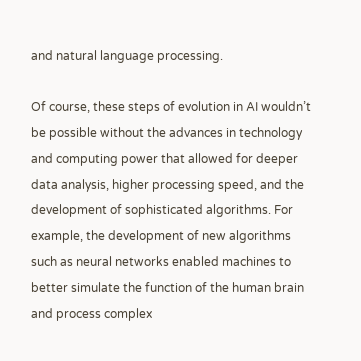and natural language processing.

Of course, these steps of evolution in AI wouldn’t be possible without the advances in technology and computing power that allowed for deeper data analysis, higher processing speed, and the development of sophisticated algorithms. For example, the development of new algorithms such as neural networks enabled machines to better simulate the function of the human brain and process complex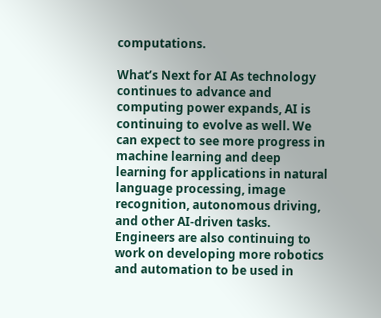computations.

What’s Next for AI As technology continues to advance and computing power expands, AI is continuing to evolve as well. We can expect to see more progress in machine learning and deep learning for applications in natural language processing, image recognition, autonomous driving, and other AI-driven tasks. Engineers are also continuing to work on developing more robotics and automation to be used in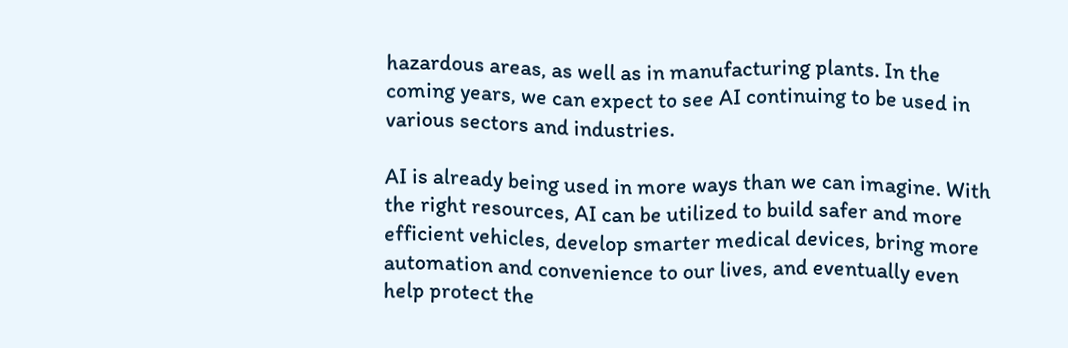hazardous areas, as well as in manufacturing plants. In the coming years, we can expect to see AI continuing to be used in various sectors and industries.

AI is already being used in more ways than we can imagine. With the right resources, AI can be utilized to build safer and more efficient vehicles, develop smarter medical devices, bring more automation and convenience to our lives, and eventually even help protect the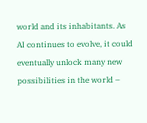world and its inhabitants. As AI continues to evolve, it could eventually unlock many new possibilities in the world –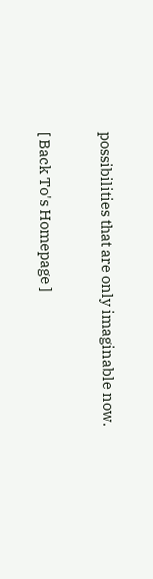possibilities that are only imaginable now.

[ Back To's Homepage ]